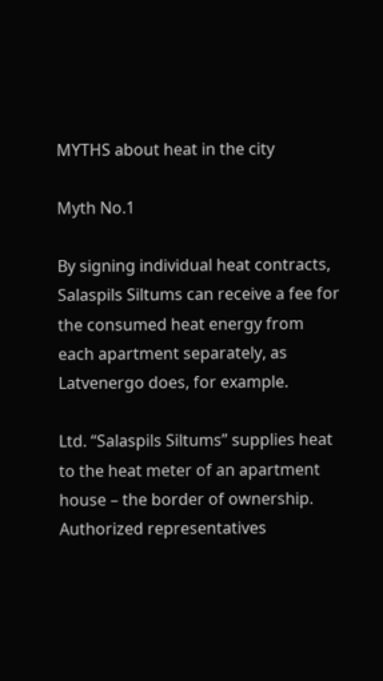MYTHS about heat in the city

Myth No.1

By signing individual heat contracts, Salaspils Siltums can receive a fee for the consumed heat energy from each apartment separately, as Latvenergo does, for example.

Ltd. “Salaspils Siltums” supplies heat to the heat meter of an apartment house – the border of ownership. Authorized representatives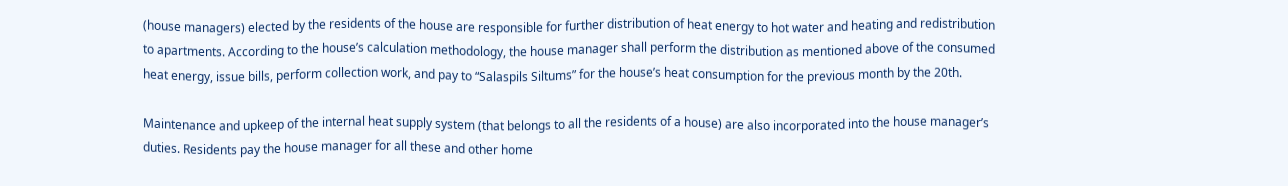(house managers) elected by the residents of the house are responsible for further distribution of heat energy to hot water and heating and redistribution to apartments. According to the house’s calculation methodology, the house manager shall perform the distribution as mentioned above of the consumed heat energy, issue bills, perform collection work, and pay to “Salaspils Siltums” for the house’s heat consumption for the previous month by the 20th.

Maintenance and upkeep of the internal heat supply system (that belongs to all the residents of a house) are also incorporated into the house manager’s duties. Residents pay the house manager for all these and other home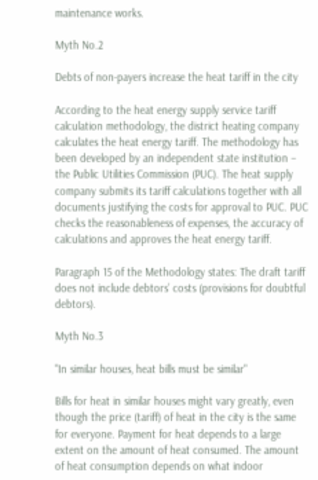maintenance works.

Myth No.2

Debts of non-payers increase the heat tariff in the city

According to the heat energy supply service tariff calculation methodology, the district heating company calculates the heat energy tariff. The methodology has been developed by an independent state institution – the Public Utilities Commission (PUC). The heat supply company submits its tariff calculations together with all documents justifying the costs for approval to PUC. PUC checks the reasonableness of expenses, the accuracy of calculations and approves the heat energy tariff.

Paragraph 15 of the Methodology states: The draft tariff does not include debtors’ costs (provisions for doubtful debtors).

Myth No.3

"In similar houses, heat bills must be similar"

Bills for heat in similar houses might vary greatly, even though the price (tariff) of heat in the city is the same for everyone. Payment for heat depends to a large extent on the amount of heat consumed. The amount of heat consumption depends on what indoor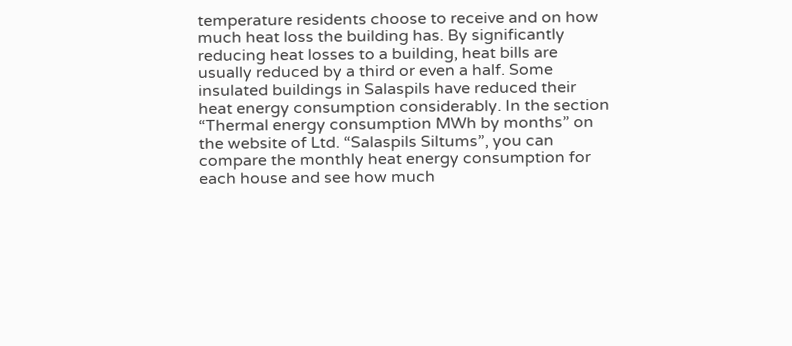temperature residents choose to receive and on how much heat loss the building has. By significantly reducing heat losses to a building, heat bills are usually reduced by a third or even a half. Some insulated buildings in Salaspils have reduced their heat energy consumption considerably. In the section “Thermal energy consumption MWh by months” on the website of Ltd. “Salaspils Siltums”, you can compare the monthly heat energy consumption for each house and see how much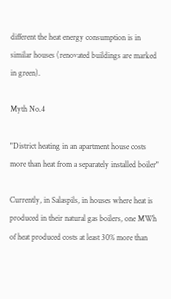different the heat energy consumption is in similar houses (renovated buildings are marked in green).

Myth No.4

"District heating in an apartment house costs more than heat from a separately installed boiler"

Currently, in Salaspils, in houses where heat is produced in their natural gas boilers, one MWh of heat produced costs at least 30% more than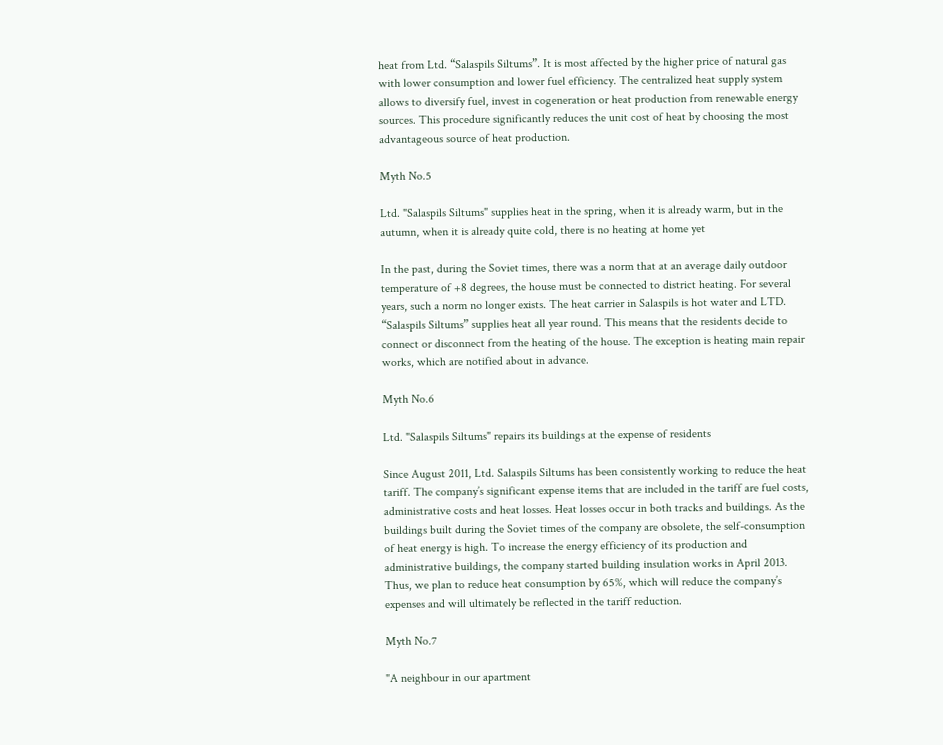heat from Ltd. “Salaspils Siltums”. It is most affected by the higher price of natural gas with lower consumption and lower fuel efficiency. The centralized heat supply system allows to diversify fuel, invest in cogeneration or heat production from renewable energy sources. This procedure significantly reduces the unit cost of heat by choosing the most advantageous source of heat production.

Myth No.5

Ltd. "Salaspils Siltums" supplies heat in the spring, when it is already warm, but in the autumn, when it is already quite cold, there is no heating at home yet

In the past, during the Soviet times, there was a norm that at an average daily outdoor temperature of +8 degrees, the house must be connected to district heating. For several years, such a norm no longer exists. The heat carrier in Salaspils is hot water and LTD. “Salaspils Siltums” supplies heat all year round. This means that the residents decide to connect or disconnect from the heating of the house. The exception is heating main repair works, which are notified about in advance.

Myth No.6

Ltd. "Salaspils Siltums" repairs its buildings at the expense of residents

Since August 2011, Ltd. Salaspils Siltums has been consistently working to reduce the heat tariff. The company’s significant expense items that are included in the tariff are fuel costs, administrative costs and heat losses. Heat losses occur in both tracks and buildings. As the buildings built during the Soviet times of the company are obsolete, the self-consumption of heat energy is high. To increase the energy efficiency of its production and administrative buildings, the company started building insulation works in April 2013. Thus, we plan to reduce heat consumption by 65%, which will reduce the company’s expenses and will ultimately be reflected in the tariff reduction.

Myth No.7

"A neighbour in our apartment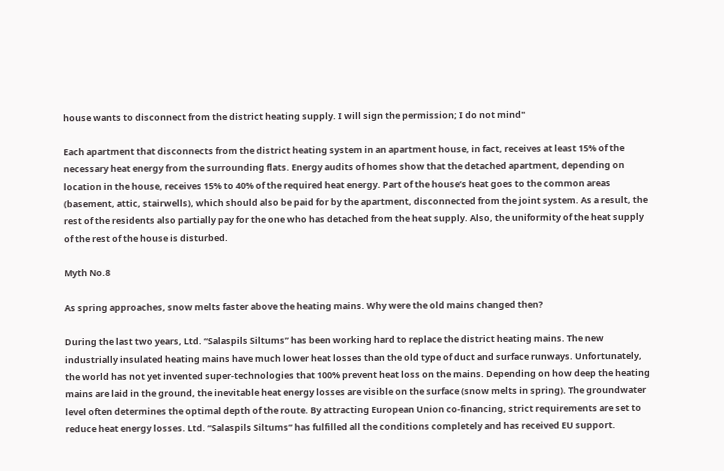house wants to disconnect from the district heating supply. I will sign the permission; I do not mind"

Each apartment that disconnects from the district heating system in an apartment house, in fact, receives at least 15% of the necessary heat energy from the surrounding flats. Energy audits of homes show that the detached apartment, depending on location in the house, receives 15% to 40% of the required heat energy. Part of the house’s heat goes to the common areas (basement, attic, stairwells), which should also be paid for by the apartment, disconnected from the joint system. As a result, the rest of the residents also partially pay for the one who has detached from the heat supply. Also, the uniformity of the heat supply of the rest of the house is disturbed.

Myth No.8

As spring approaches, snow melts faster above the heating mains. Why were the old mains changed then?

During the last two years, Ltd. “Salaspils Siltums” has been working hard to replace the district heating mains. The new industrially insulated heating mains have much lower heat losses than the old type of duct and surface runways. Unfortunately, the world has not yet invented super-technologies that 100% prevent heat loss on the mains. Depending on how deep the heating mains are laid in the ground, the inevitable heat energy losses are visible on the surface (snow melts in spring). The groundwater level often determines the optimal depth of the route. By attracting European Union co-financing, strict requirements are set to reduce heat energy losses. Ltd. “Salaspils Siltums” has fulfilled all the conditions completely and has received EU support.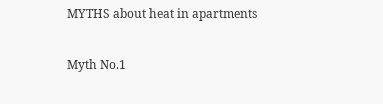MYTHS about heat in apartments

Myth No.1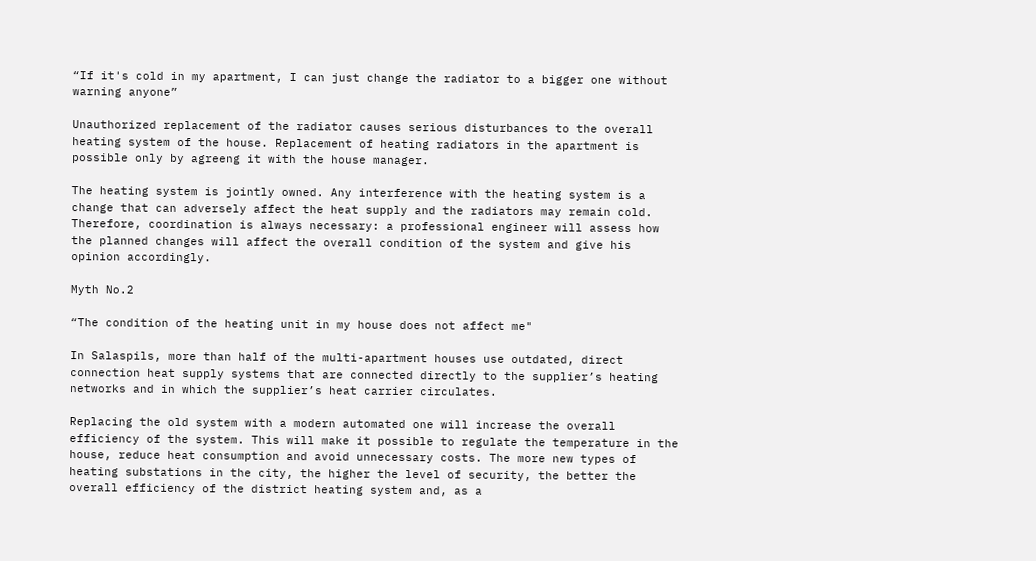“If it's cold in my apartment, I can just change the radiator to a bigger one without warning anyone”

Unauthorized replacement of the radiator causes serious disturbances to the overall heating system of the house. Replacement of heating radiators in the apartment is possible only by agreeng it with the house manager.

The heating system is jointly owned. Any interference with the heating system is a change that can adversely affect the heat supply and the radiators may remain cold. Therefore, coordination is always necessary: a professional engineer will assess how the planned changes will affect the overall condition of the system and give his opinion accordingly.

Myth No.2

“The condition of the heating unit in my house does not affect me"

In Salaspils, more than half of the multi-apartment houses use outdated, direct connection heat supply systems that are connected directly to the supplier’s heating networks and in which the supplier’s heat carrier circulates.

Replacing the old system with a modern automated one will increase the overall efficiency of the system. This will make it possible to regulate the temperature in the house, reduce heat consumption and avoid unnecessary costs. The more new types of heating substations in the city, the higher the level of security, the better the overall efficiency of the district heating system and, as a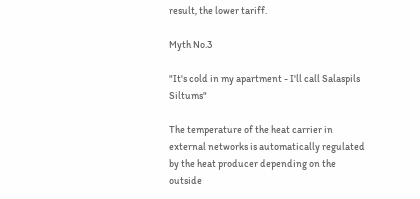result, the lower tariff.

Myth No.3

"It's cold in my apartment - I'll call Salaspils Siltums"

The temperature of the heat carrier in external networks is automatically regulated by the heat producer depending on the outside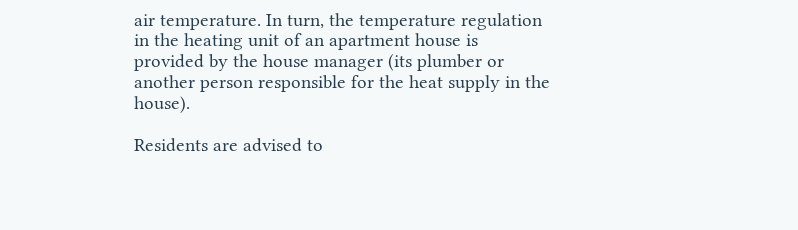air temperature. In turn, the temperature regulation in the heating unit of an apartment house is provided by the house manager (its plumber or another person responsible for the heat supply in the house).

Residents are advised to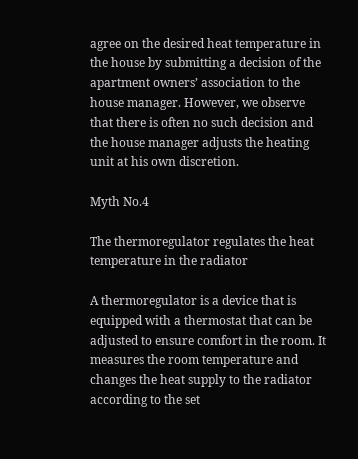agree on the desired heat temperature in the house by submitting a decision of the apartment owners’ association to the house manager. However, we observe that there is often no such decision and the house manager adjusts the heating unit at his own discretion.

Myth No.4

The thermoregulator regulates the heat temperature in the radiator

A thermoregulator is a device that is equipped with a thermostat that can be adjusted to ensure comfort in the room. It measures the room temperature and changes the heat supply to the radiator according to the set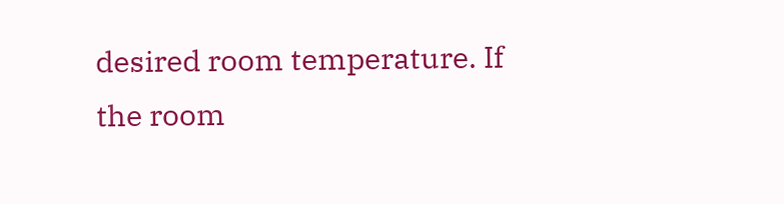desired room temperature. If the room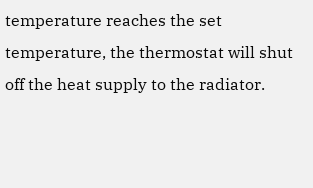temperature reaches the set temperature, the thermostat will shut off the heat supply to the radiator.